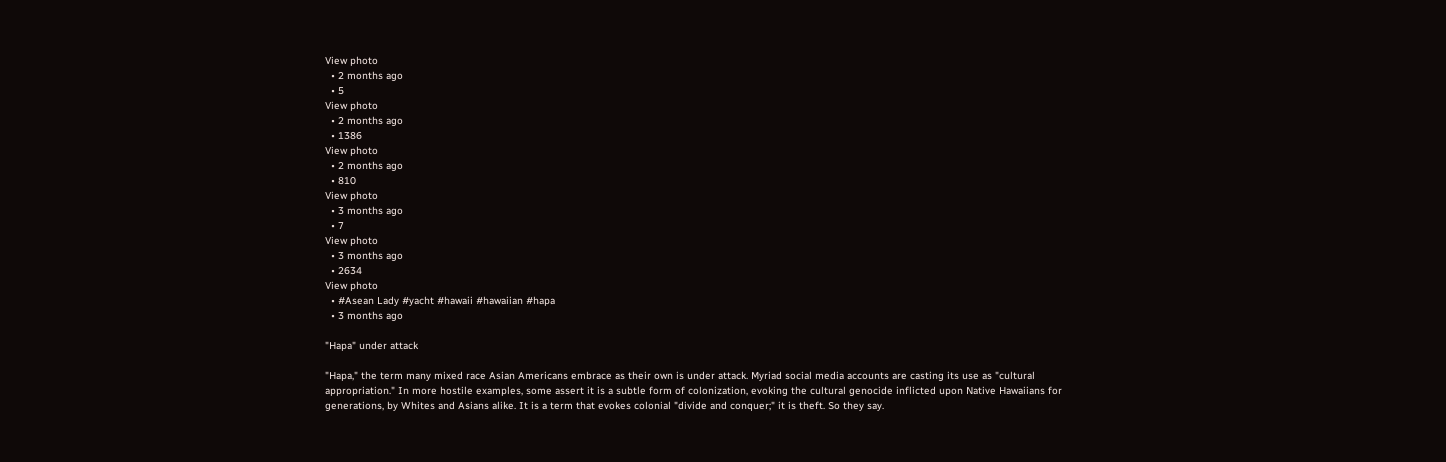View photo
  • 2 months ago
  • 5
View photo
  • 2 months ago
  • 1386
View photo
  • 2 months ago
  • 810
View photo
  • 3 months ago
  • 7
View photo
  • 3 months ago
  • 2634
View photo
  • #Asean Lady #yacht #hawaii #hawaiian #hapa
  • 3 months ago

"Hapa" under attack

"Hapa," the term many mixed race Asian Americans embrace as their own is under attack. Myriad social media accounts are casting its use as "cultural appropriation." In more hostile examples, some assert it is a subtle form of colonization, evoking the cultural genocide inflicted upon Native Hawaiians for generations, by Whites and Asians alike. It is a term that evokes colonial "divide and conquer;" it is theft. So they say.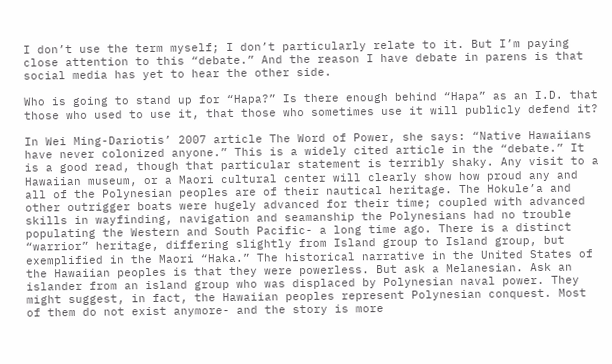I don’t use the term myself; I don’t particularly relate to it. But I’m paying close attention to this “debate.” And the reason I have debate in parens is that social media has yet to hear the other side.

Who is going to stand up for “Hapa?” Is there enough behind “Hapa” as an I.D. that those who used to use it, that those who sometimes use it will publicly defend it?

In Wei Ming-Dariotis’ 2007 article The Word of Power, she says: “Native Hawaiians have never colonized anyone.” This is a widely cited article in the “debate.” It is a good read, though that particular statement is terribly shaky. Any visit to a Hawaiian museum, or a Maori cultural center will clearly show how proud any and all of the Polynesian peoples are of their nautical heritage. The Hokule’a and other outrigger boats were hugely advanced for their time; coupled with advanced skills in wayfinding, navigation and seamanship the Polynesians had no trouble populating the Western and South Pacific- a long time ago. There is a distinct “warrior” heritage, differing slightly from Island group to Island group, but exemplified in the Maori “Haka.” The historical narrative in the United States of the Hawaiian peoples is that they were powerless. But ask a Melanesian. Ask an islander from an island group who was displaced by Polynesian naval power. They might suggest, in fact, the Hawaiian peoples represent Polynesian conquest. Most of them do not exist anymore- and the story is more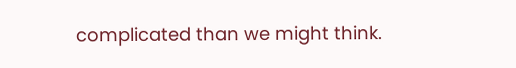complicated than we might think.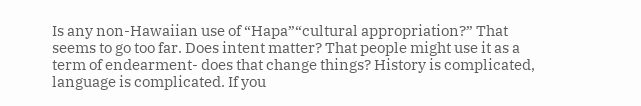Is any non-Hawaiian use of “Hapa”“cultural appropriation?” That seems to go too far. Does intent matter? That people might use it as a term of endearment- does that change things? History is complicated, language is complicated. If you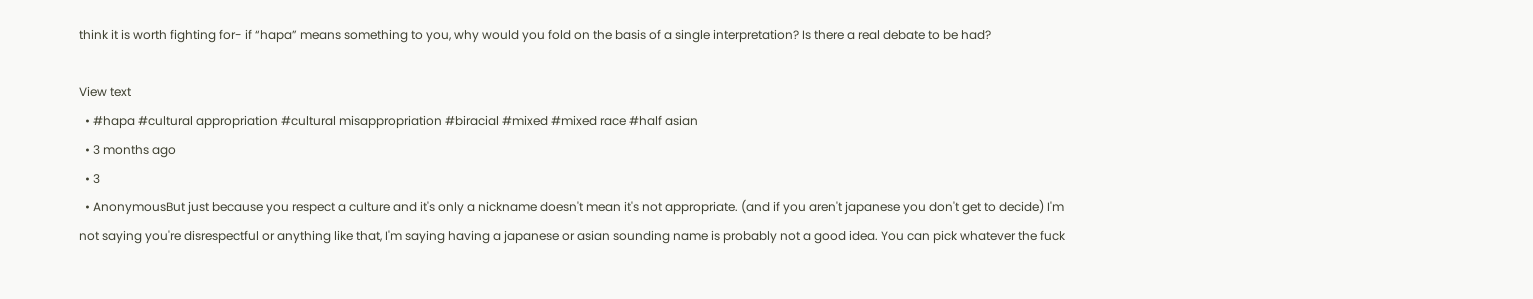think it is worth fighting for- if “hapa” means something to you, why would you fold on the basis of a single interpretation? Is there a real debate to be had?

View text
  • #hapa #cultural appropriation #cultural misappropriation #biracial #mixed #mixed race #half asian
  • 3 months ago
  • 3
  • AnonymousBut just because you respect a culture and it's only a nickname doesn't mean it's not appropriate. (and if you aren't japanese you don't get to decide) I'm not saying you're disrespectful or anything like that, I'm saying having a japanese or asian sounding name is probably not a good idea. You can pick whatever the fuck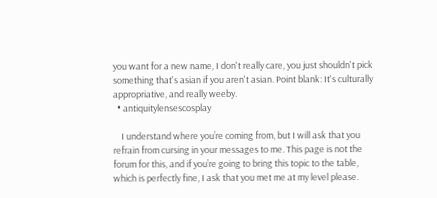you want for a new name, I don't really care, you just shouldn't pick something that's asian if you aren't asian. Point blank: It's culturally appropriative, and really weeby.
  • antiquitylensescosplay

    I understand where you’re coming from, but I will ask that you refrain from cursing in your messages to me. This page is not the forum for this, and if you’re going to bring this topic to the table, which is perfectly fine, I ask that you met me at my level please.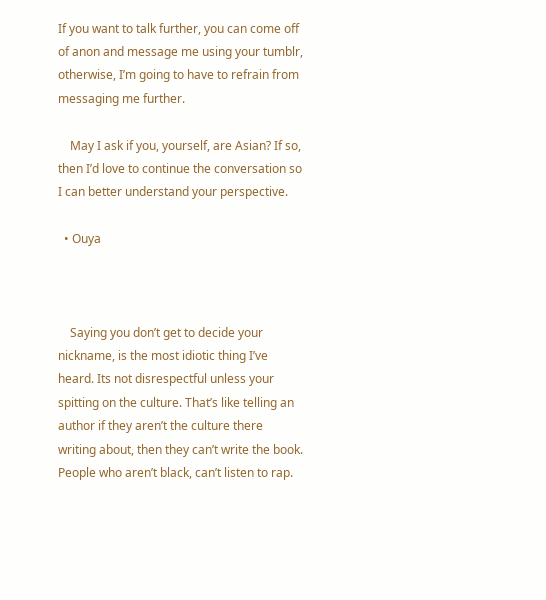If you want to talk further, you can come off of anon and message me using your tumblr, otherwise, I’m going to have to refrain from messaging me further.

    May I ask if you, yourself, are Asian? If so, then I’d love to continue the conversation so I can better understand your perspective.

  • Ouya



    Saying you don’t get to decide your nickname, is the most idiotic thing I’ve heard. Its not disrespectful unless your spitting on the culture. That’s like telling an author if they aren’t the culture there writing about, then they can’t write the book. People who aren’t black, can’t listen to rap.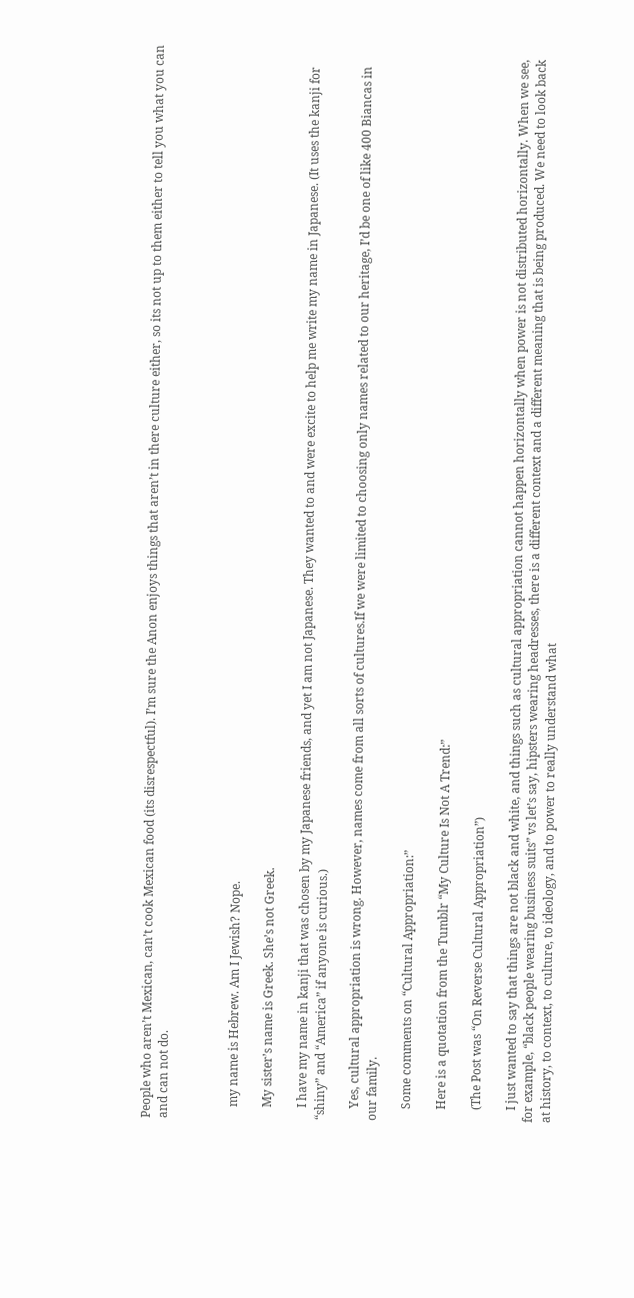People who aren’t Mexican, can’t cook Mexican food (its disrespectful). I’m sure the Anon enjoys things that aren’t in there culture either, so its not up to them either to tell you what you can and can not do.



    my name is Hebrew. Am I Jewish? Nope.

    My sister’s name is Greek. She’s not Greek.

    I have my name in kanji that was chosen by my Japanese friends, and yet I am not Japanese. They wanted to and were excite to help me write my name in Japanese. (It uses the kanji for “shiny” and “America” if anyone is curious.)

    Yes, cultural appropriation is wrong. However, names come from all sorts of cultures.If we were limited to choosing only names related to our heritage, I’d be one of like 400 Biancas in our family.

    Some comments on “Cultural Appropriation:”

    Here is a quotation from the Tumblr “My Culture Is Not A Trend:”

    (The Post was “On Reverse Cultural Appropriation”)

    I just wanted to say that things are not black and white, and things such as cultural appropriation cannot happen horizontally when power is not distributed horizontally. When we see, for example, “black people wearing business suits” vs let’s say, hipsters wearing headresses, there is a different context and a different meaning that is being produced. We need to look back at history, to context, to culture, to ideology, and to power to really understand what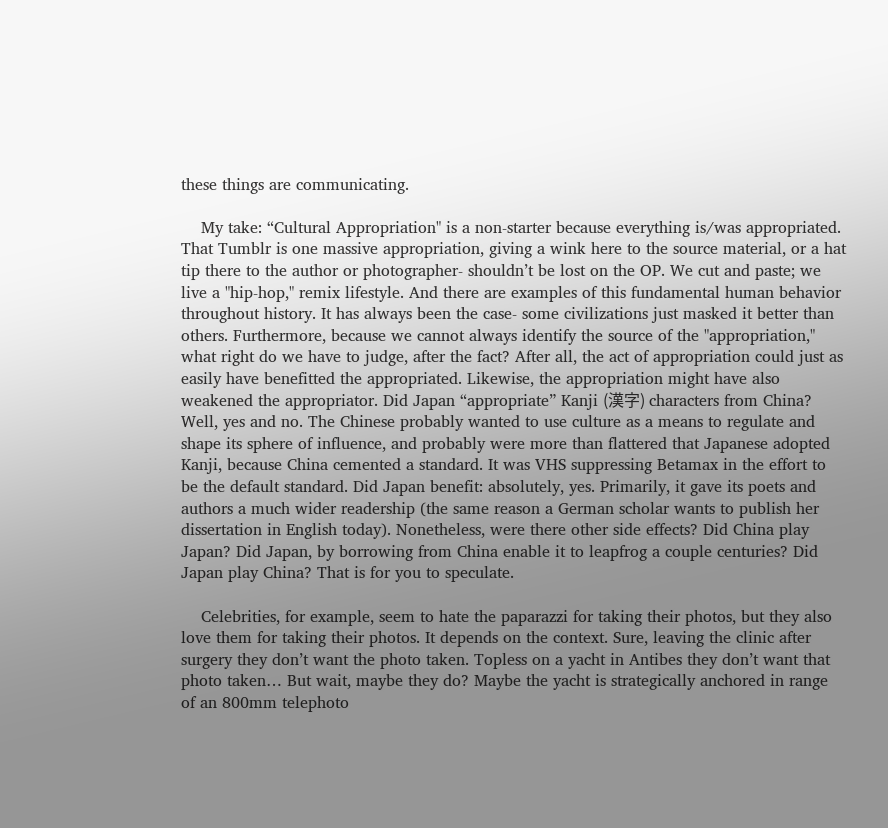these things are communicating.

    My take: “Cultural Appropriation" is a non-starter because everything is/was appropriated. That Tumblr is one massive appropriation, giving a wink here to the source material, or a hat tip there to the author or photographer- shouldn’t be lost on the OP. We cut and paste; we live a "hip-hop," remix lifestyle. And there are examples of this fundamental human behavior throughout history. It has always been the case- some civilizations just masked it better than others. Furthermore, because we cannot always identify the source of the "appropriation," what right do we have to judge, after the fact? After all, the act of appropriation could just as easily have benefitted the appropriated. Likewise, the appropriation might have also weakened the appropriator. Did Japan “appropriate” Kanji (漢字) characters from China? Well, yes and no. The Chinese probably wanted to use culture as a means to regulate and shape its sphere of influence, and probably were more than flattered that Japanese adopted Kanji, because China cemented a standard. It was VHS suppressing Betamax in the effort to be the default standard. Did Japan benefit: absolutely, yes. Primarily, it gave its poets and authors a much wider readership (the same reason a German scholar wants to publish her dissertation in English today). Nonetheless, were there other side effects? Did China play Japan? Did Japan, by borrowing from China enable it to leapfrog a couple centuries? Did Japan play China? That is for you to speculate.

    Celebrities, for example, seem to hate the paparazzi for taking their photos, but they also love them for taking their photos. It depends on the context. Sure, leaving the clinic after surgery they don’t want the photo taken. Topless on a yacht in Antibes they don’t want that photo taken… But wait, maybe they do? Maybe the yacht is strategically anchored in range of an 800mm telephoto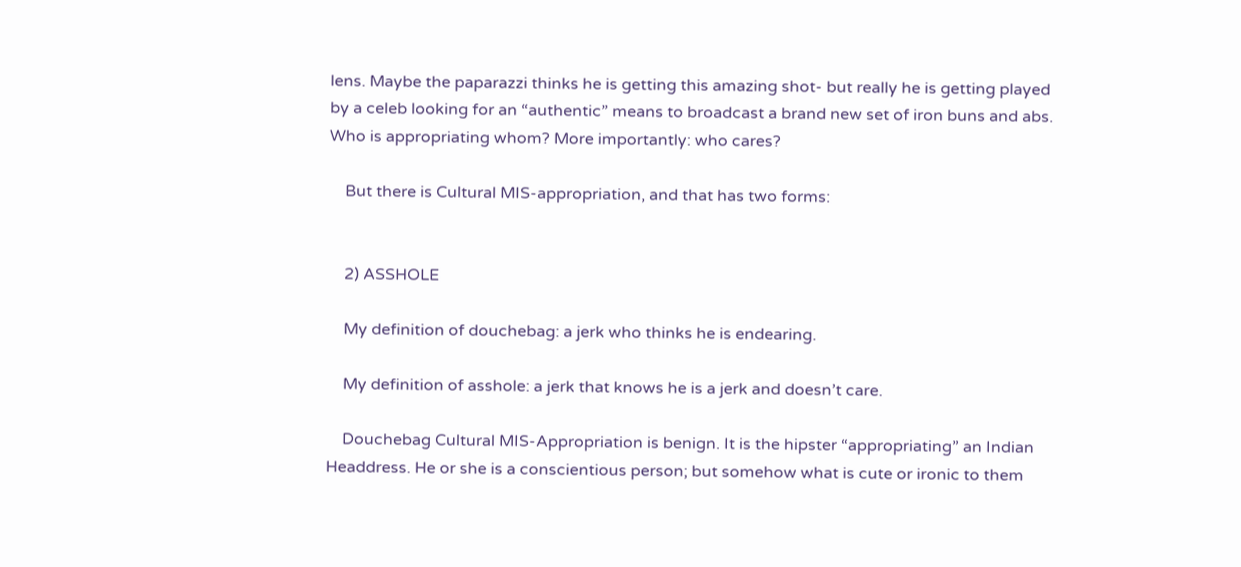lens. Maybe the paparazzi thinks he is getting this amazing shot- but really he is getting played by a celeb looking for an “authentic” means to broadcast a brand new set of iron buns and abs. Who is appropriating whom? More importantly: who cares?

    But there is Cultural MIS-appropriation, and that has two forms:


    2) ASSHOLE

    My definition of douchebag: a jerk who thinks he is endearing.

    My definition of asshole: a jerk that knows he is a jerk and doesn’t care.

    Douchebag Cultural MIS-Appropriation is benign. It is the hipster “appropriating” an Indian Headdress. He or she is a conscientious person; but somehow what is cute or ironic to them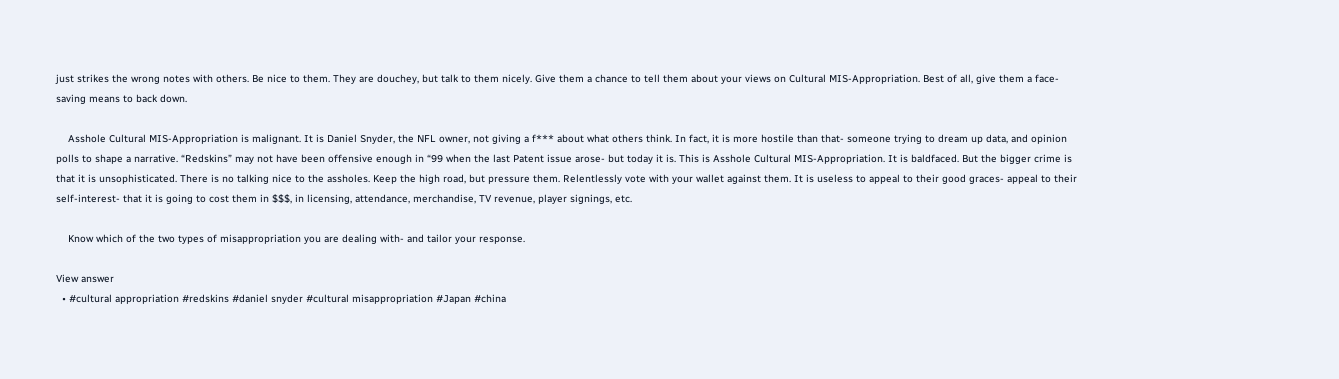just strikes the wrong notes with others. Be nice to them. They are douchey, but talk to them nicely. Give them a chance to tell them about your views on Cultural MIS-Appropriation. Best of all, give them a face-saving means to back down.

    Asshole Cultural MIS-Appropriation is malignant. It is Daniel Snyder, the NFL owner, not giving a f*** about what others think. In fact, it is more hostile than that- someone trying to dream up data, and opinion polls to shape a narrative. “Redskins” may not have been offensive enough in “99 when the last Patent issue arose- but today it is. This is Asshole Cultural MIS-Appropriation. It is baldfaced. But the bigger crime is that it is unsophisticated. There is no talking nice to the assholes. Keep the high road, but pressure them. Relentlessly vote with your wallet against them. It is useless to appeal to their good graces- appeal to their self-interest- that it is going to cost them in $$$, in licensing, attendance, merchandise, TV revenue, player signings, etc.

    Know which of the two types of misappropriation you are dealing with- and tailor your response.

View answer
  • #cultural appropriation #redskins #daniel snyder #cultural misappropriation #Japan #china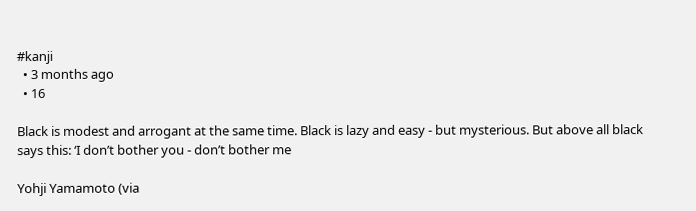#kanji
  • 3 months ago
  • 16

Black is modest and arrogant at the same time. Black is lazy and easy - but mysterious. But above all black says this: ‘I don’t bother you - don’t bother me

Yohji Yamamoto (via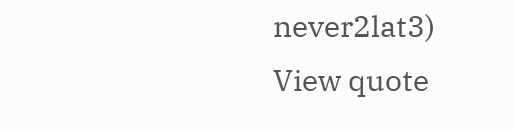never2lat3)
View quote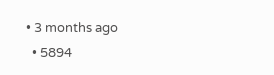• 3 months ago
  • 5894